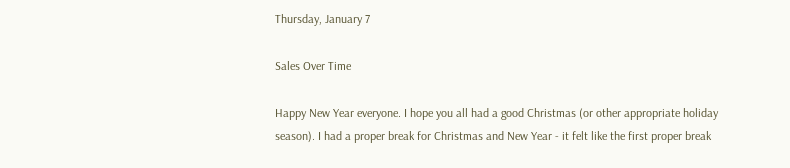Thursday, January 7

Sales Over Time

Happy New Year everyone. I hope you all had a good Christmas (or other appropriate holiday season). I had a proper break for Christmas and New Year - it felt like the first proper break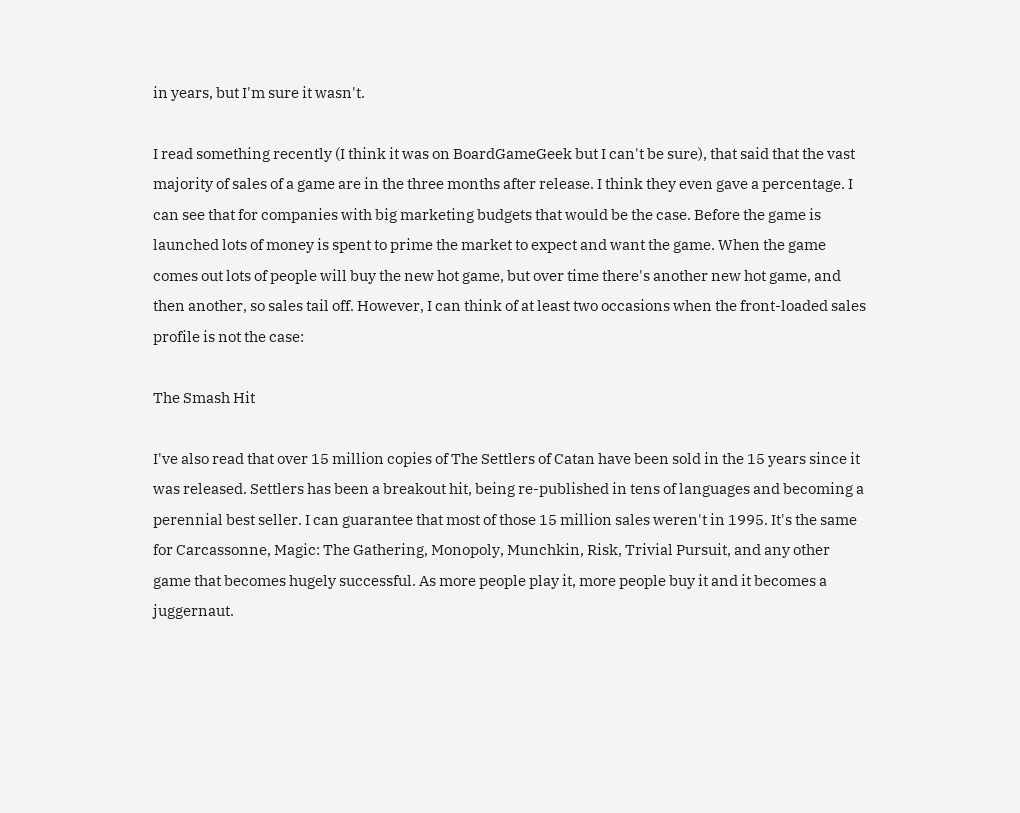in years, but I'm sure it wasn't.

I read something recently (I think it was on BoardGameGeek but I can't be sure), that said that the vast majority of sales of a game are in the three months after release. I think they even gave a percentage. I can see that for companies with big marketing budgets that would be the case. Before the game is launched lots of money is spent to prime the market to expect and want the game. When the game comes out lots of people will buy the new hot game, but over time there's another new hot game, and then another, so sales tail off. However, I can think of at least two occasions when the front-loaded sales profile is not the case:

The Smash Hit

I've also read that over 15 million copies of The Settlers of Catan have been sold in the 15 years since it was released. Settlers has been a breakout hit, being re-published in tens of languages and becoming a perennial best seller. I can guarantee that most of those 15 million sales weren't in 1995. It's the same for Carcassonne, Magic: The Gathering, Monopoly, Munchkin, Risk, Trivial Pursuit, and any other game that becomes hugely successful. As more people play it, more people buy it and it becomes a juggernaut.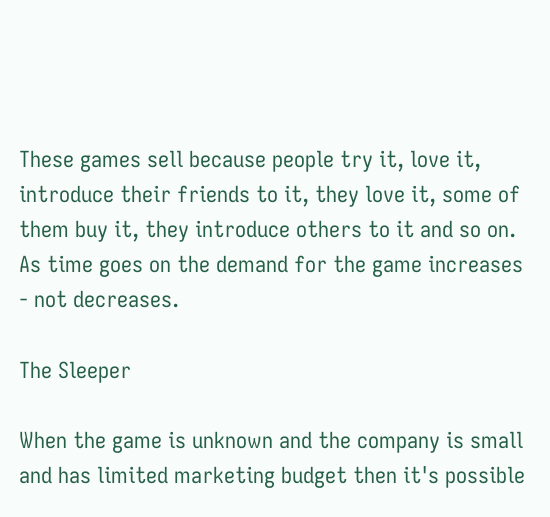These games sell because people try it, love it, introduce their friends to it, they love it, some of them buy it, they introduce others to it and so on. As time goes on the demand for the game increases - not decreases.

The Sleeper

When the game is unknown and the company is small and has limited marketing budget then it's possible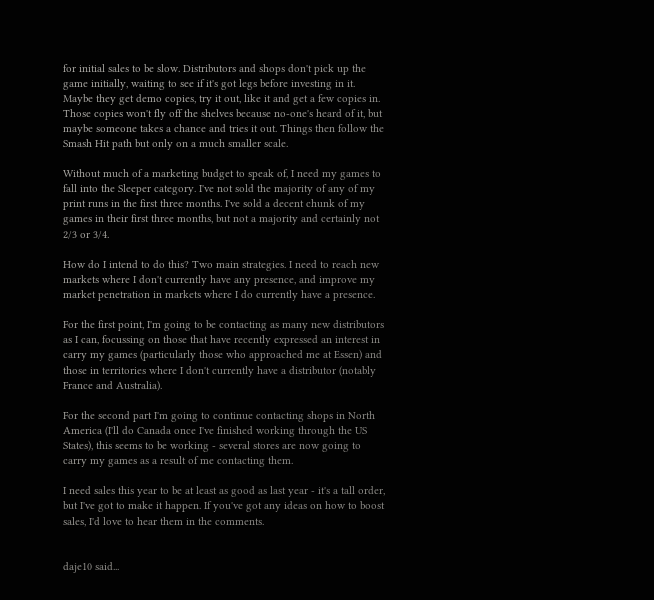for initial sales to be slow. Distributors and shops don't pick up the game initially, waiting to see if it's got legs before investing in it. Maybe they get demo copies, try it out, like it and get a few copies in. Those copies won't fly off the shelves because no-one's heard of it, but maybe someone takes a chance and tries it out. Things then follow the Smash Hit path but only on a much smaller scale.

Without much of a marketing budget to speak of, I need my games to fall into the Sleeper category. I've not sold the majority of any of my print runs in the first three months. I've sold a decent chunk of my games in their first three months, but not a majority and certainly not 2/3 or 3/4.

How do I intend to do this? Two main strategies. I need to reach new markets where I don't currently have any presence, and improve my market penetration in markets where I do currently have a presence.

For the first point, I'm going to be contacting as many new distributors as I can, focussing on those that have recently expressed an interest in carry my games (particularly those who approached me at Essen) and those in territories where I don't currently have a distributor (notably France and Australia).

For the second part I'm going to continue contacting shops in North America (I'll do Canada once I've finished working through the US States), this seems to be working - several stores are now going to carry my games as a result of me contacting them.

I need sales this year to be at least as good as last year - it's a tall order, but I've got to make it happen. If you've got any ideas on how to boost sales, I'd love to hear them in the comments.


daje10 said...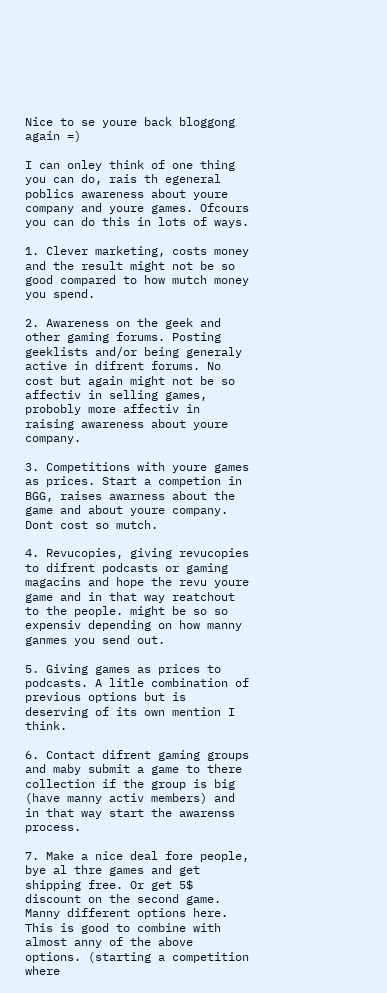Nice to se youre back bloggong again =)

I can onley think of one thing you can do, rais th egeneral poblics awareness about youre company and youre games. Ofcours you can do this in lots of ways.

1. Clever marketing, costs money and the result might not be so good compared to how mutch money you spend.

2. Awareness on the geek and other gaming forums. Posting geeklists and/or being generaly active in difrent forums. No cost but again might not be so affectiv in selling games, probobly more affectiv in raising awareness about youre company.

3. Competitions with youre games as prices. Start a competion in BGG, raises awarness about the game and about youre company. Dont cost so mutch.

4. Revucopies, giving revucopies to difrent podcasts or gaming magacins and hope the revu youre game and in that way reatchout to the people. might be so so expensiv depending on how manny ganmes you send out.

5. Giving games as prices to podcasts. A litle combination of previous options but is deserving of its own mention I think.

6. Contact difrent gaming groups and maby submit a game to there collection if the group is big (have manny activ members) and in that way start the awarenss process.

7. Make a nice deal fore people, bye al thre games and get shipping free. Or get 5$ discount on the second game. Manny different options here. This is good to combine with almost anny of the above options. (starting a competition where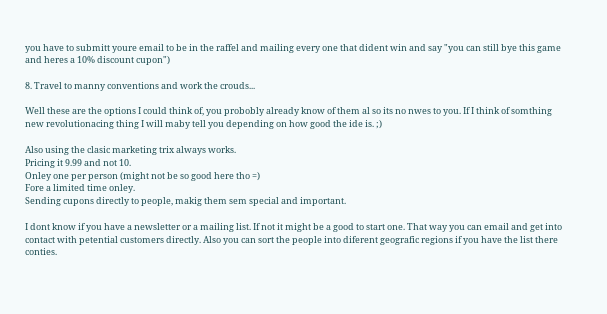you have to submitt youre email to be in the raffel and mailing every one that dident win and say "you can still bye this game and heres a 10% discount cupon")

8. Travel to manny conventions and work the crouds...

Well these are the options I could think of, you probobly already know of them al so its no nwes to you. If I think of somthing new revolutionacing thing I will maby tell you depending on how good the ide is. ;)

Also using the clasic marketing trix always works.
Pricing it 9.99 and not 10.
Onley one per person (might not be so good here tho =)
Fore a limited time onley.
Sending cupons directly to people, makig them sem special and important.

I dont know if you have a newsletter or a mailing list. If not it might be a good to start one. That way you can email and get into contact with petential customers directly. Also you can sort the people into diferent geografic regions if you have the list there conties.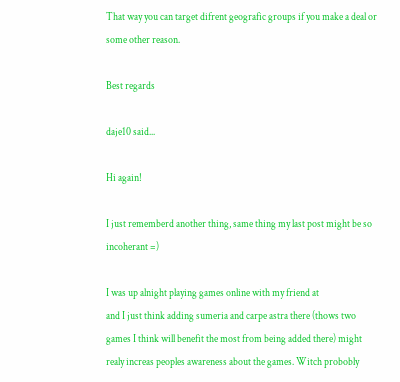That way you can target difrent geografic groups if you make a deal or some other reason.

Best regards

daje10 said...

Hi again!

I just rememberd another thing, same thing my last post might be so incoherant =)

I was up alnight playing games online with my friend at
and I just think adding sumeria and carpe astra there (thows two games I think will benefit the most from being added there) might realy increas peoples awareness about the games. Witch probobly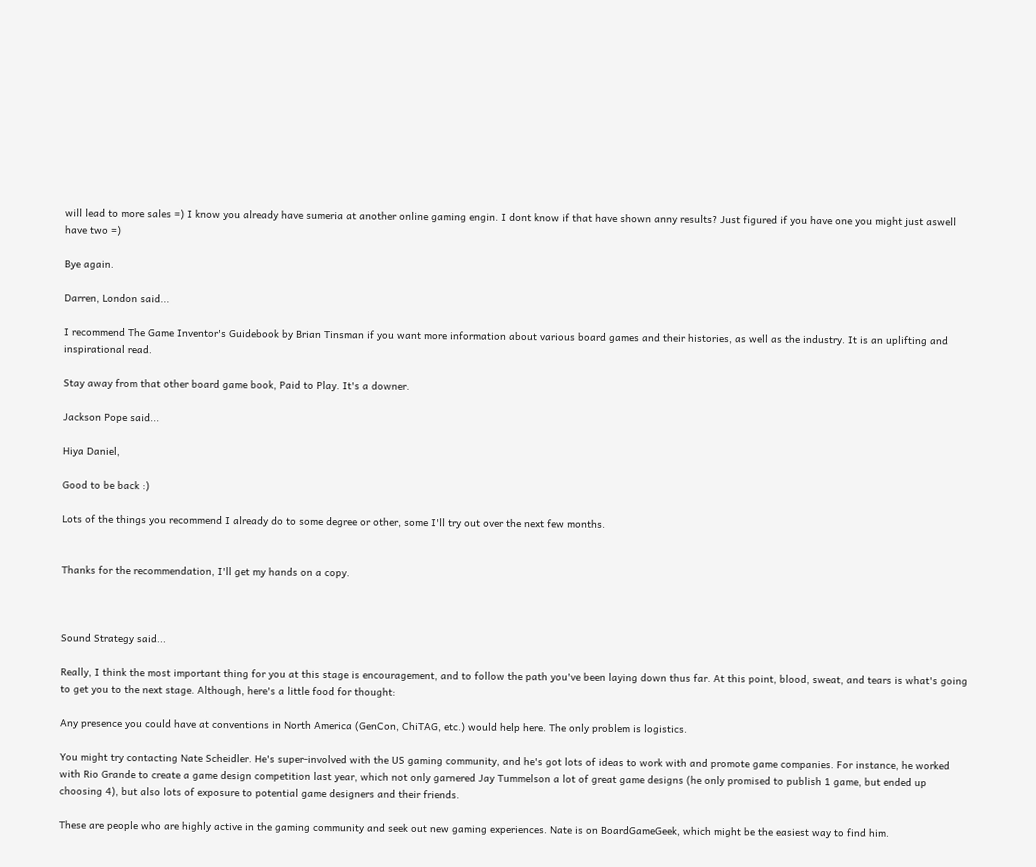will lead to more sales =) I know you already have sumeria at another online gaming engin. I dont know if that have shown anny results? Just figured if you have one you might just aswell have two =)

Bye again.

Darren, London said...

I recommend The Game Inventor's Guidebook by Brian Tinsman if you want more information about various board games and their histories, as well as the industry. It is an uplifting and inspirational read.

Stay away from that other board game book, Paid to Play. It's a downer.

Jackson Pope said...

Hiya Daniel,

Good to be back :)

Lots of the things you recommend I already do to some degree or other, some I'll try out over the next few months.


Thanks for the recommendation, I'll get my hands on a copy.



Sound Strategy said...

Really, I think the most important thing for you at this stage is encouragement, and to follow the path you've been laying down thus far. At this point, blood, sweat, and tears is what's going to get you to the next stage. Although, here's a little food for thought:

Any presence you could have at conventions in North America (GenCon, ChiTAG, etc.) would help here. The only problem is logistics.

You might try contacting Nate Scheidler. He's super-involved with the US gaming community, and he's got lots of ideas to work with and promote game companies. For instance, he worked with Rio Grande to create a game design competition last year, which not only garnered Jay Tummelson a lot of great game designs (he only promised to publish 1 game, but ended up choosing 4), but also lots of exposure to potential game designers and their friends.

These are people who are highly active in the gaming community and seek out new gaming experiences. Nate is on BoardGameGeek, which might be the easiest way to find him.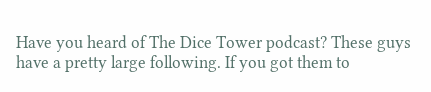Have you heard of The Dice Tower podcast? These guys have a pretty large following. If you got them to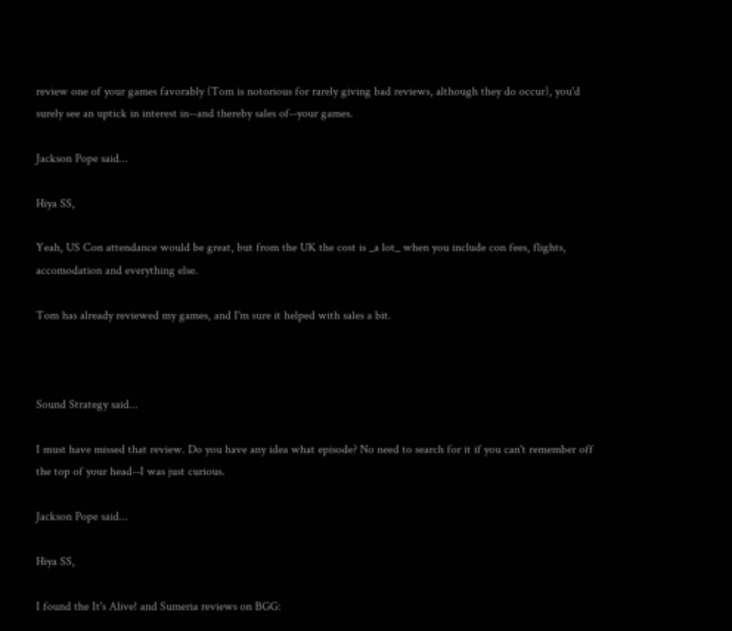review one of your games favorably (Tom is notorious for rarely giving bad reviews, although they do occur), you'd surely see an uptick in interest in--and thereby sales of--your games.

Jackson Pope said...

Hiya SS,

Yeah, US Con attendance would be great, but from the UK the cost is _a lot_ when you include con fees, flights, accomodation and everything else.

Tom has already reviewed my games, and I'm sure it helped with sales a bit.



Sound Strategy said...

I must have missed that review. Do you have any idea what episode? No need to search for it if you can't remember off the top of your head--I was just curious.

Jackson Pope said...

Hiya SS,

I found the It's Alive! and Sumeria reviews on BGG: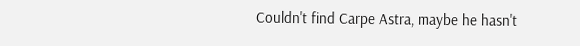Couldn't find Carpe Astra, maybe he hasn't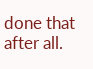done that after all.